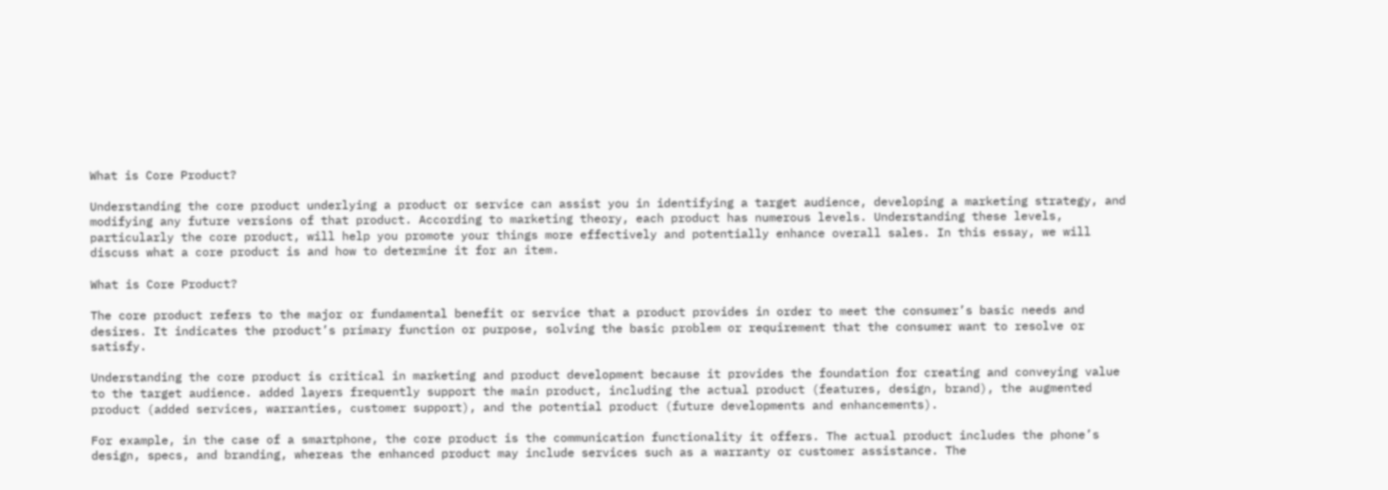What is Core Product?

Understanding the core product underlying a product or service can assist you in identifying a target audience, developing a marketing strategy, and modifying any future versions of that product. According to marketing theory, each product has numerous levels. Understanding these levels, particularly the core product, will help you promote your things more effectively and potentially enhance overall sales. In this essay, we will discuss what a core product is and how to determine it for an item.

What is Core Product?

The core product refers to the major or fundamental benefit or service that a product provides in order to meet the consumer’s basic needs and desires. It indicates the product’s primary function or purpose, solving the basic problem or requirement that the consumer want to resolve or satisfy.

Understanding the core product is critical in marketing and product development because it provides the foundation for creating and conveying value to the target audience. added layers frequently support the main product, including the actual product (features, design, brand), the augmented product (added services, warranties, customer support), and the potential product (future developments and enhancements).

For example, in the case of a smartphone, the core product is the communication functionality it offers. The actual product includes the phone’s design, specs, and branding, whereas the enhanced product may include services such as a warranty or customer assistance. The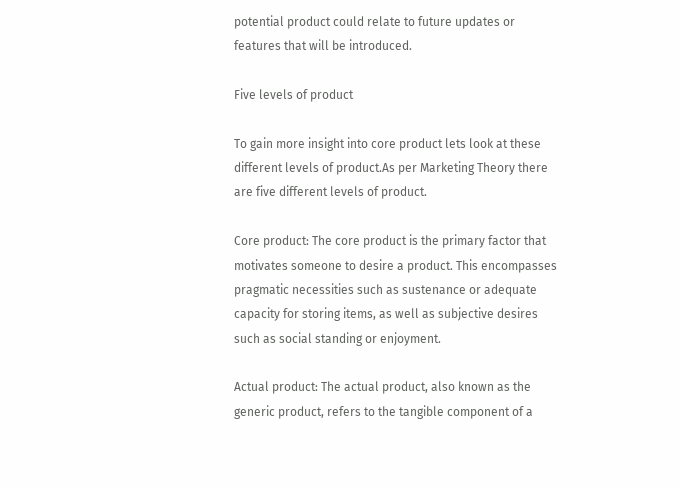potential product could relate to future updates or features that will be introduced.

Five levels of product

To gain more insight into core product lets look at these different levels of product.As per Marketing Theory there are five different levels of product.

Core product: The core product is the primary factor that motivates someone to desire a product. This encompasses pragmatic necessities such as sustenance or adequate capacity for storing items, as well as subjective desires such as social standing or enjoyment.

Actual product: The actual product, also known as the generic product, refers to the tangible component of a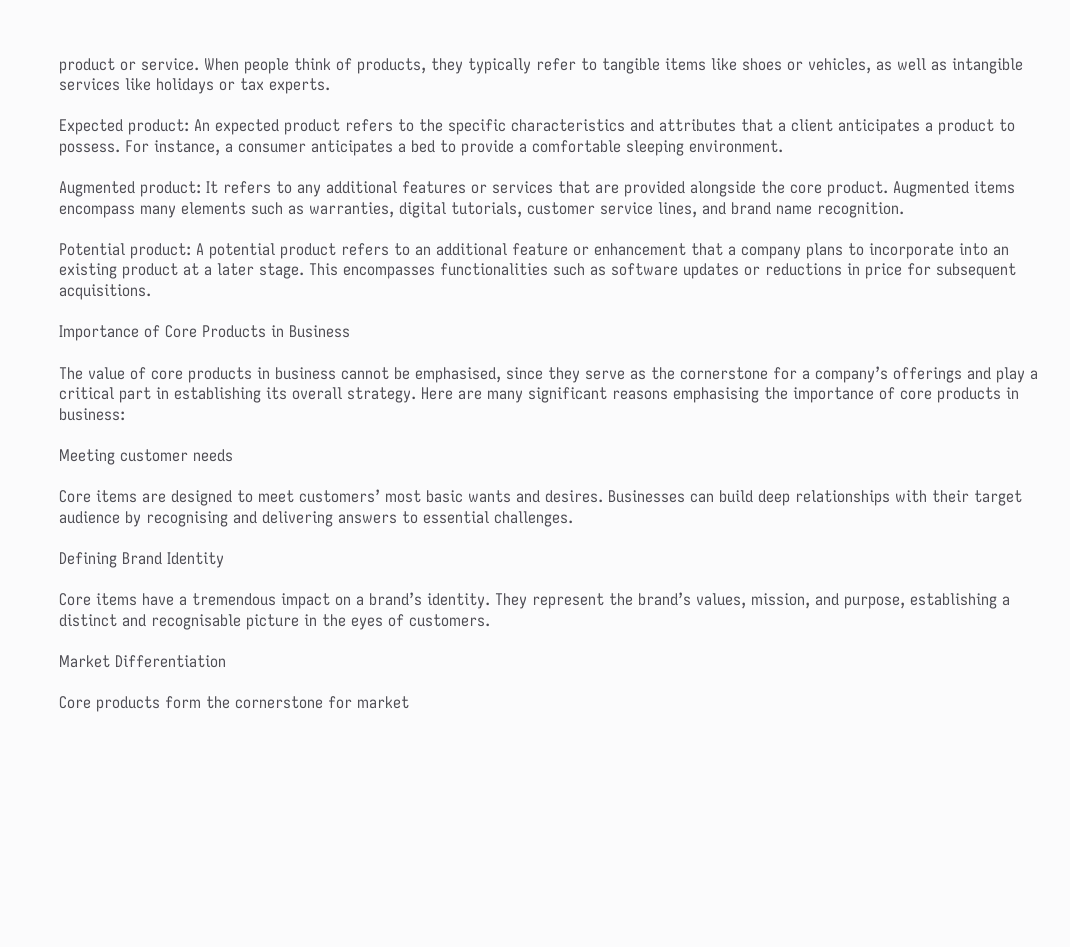product or service. When people think of products, they typically refer to tangible items like shoes or vehicles, as well as intangible services like holidays or tax experts.

Expected product: An expected product refers to the specific characteristics and attributes that a client anticipates a product to possess. For instance, a consumer anticipates a bed to provide a comfortable sleeping environment.

Augmented product: It refers to any additional features or services that are provided alongside the core product. Augmented items encompass many elements such as warranties, digital tutorials, customer service lines, and brand name recognition.

Potential product: A potential product refers to an additional feature or enhancement that a company plans to incorporate into an existing product at a later stage. This encompasses functionalities such as software updates or reductions in price for subsequent acquisitions.

Importance of Core Products in Business

The value of core products in business cannot be emphasised, since they serve as the cornerstone for a company’s offerings and play a critical part in establishing its overall strategy. Here are many significant reasons emphasising the importance of core products in business:

Meeting customer needs

Core items are designed to meet customers’ most basic wants and desires. Businesses can build deep relationships with their target audience by recognising and delivering answers to essential challenges.

Defining Brand Identity

Core items have a tremendous impact on a brand’s identity. They represent the brand’s values, mission, and purpose, establishing a distinct and recognisable picture in the eyes of customers.

Market Differentiation

Core products form the cornerstone for market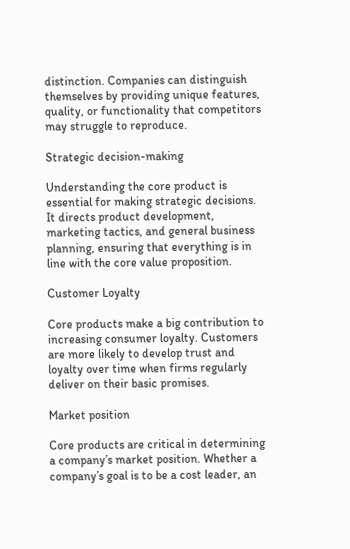distinction. Companies can distinguish themselves by providing unique features, quality, or functionality that competitors may struggle to reproduce.

Strategic decision-making

Understanding the core product is essential for making strategic decisions. It directs product development, marketing tactics, and general business planning, ensuring that everything is in line with the core value proposition.

Customer Loyalty

Core products make a big contribution to increasing consumer loyalty. Customers are more likely to develop trust and loyalty over time when firms regularly deliver on their basic promises.

Market position

Core products are critical in determining a company’s market position. Whether a company’s goal is to be a cost leader, an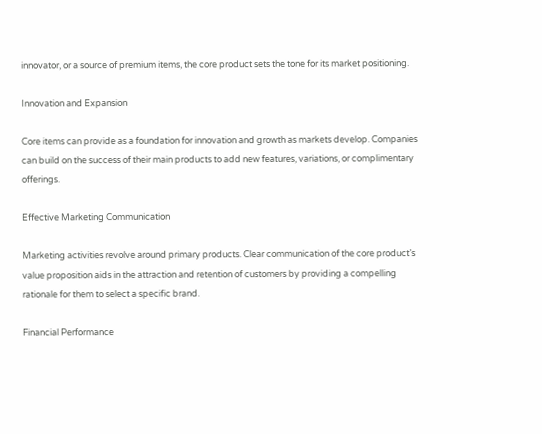innovator, or a source of premium items, the core product sets the tone for its market positioning.

Innovation and Expansion

Core items can provide as a foundation for innovation and growth as markets develop. Companies can build on the success of their main products to add new features, variations, or complimentary offerings.

Effective Marketing Communication

Marketing activities revolve around primary products. Clear communication of the core product’s value proposition aids in the attraction and retention of customers by providing a compelling rationale for them to select a specific brand.

Financial Performance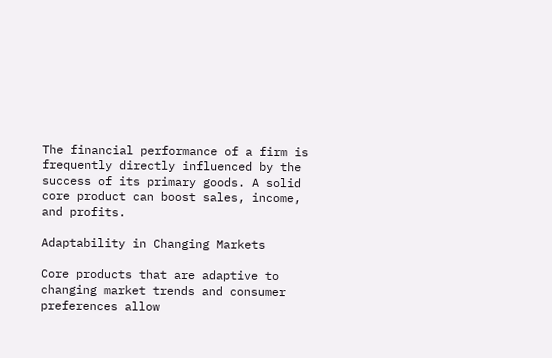The financial performance of a firm is frequently directly influenced by the success of its primary goods. A solid core product can boost sales, income, and profits.

Adaptability in Changing Markets

Core products that are adaptive to changing market trends and consumer preferences allow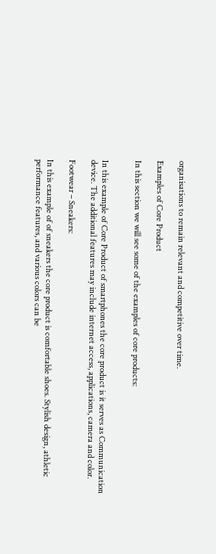organisations to remain relevant and competitive over time.

Examples of Core Product

In this section we will see some of the examples of core products:


In this example of Core Product of smartphones the core product is it serves as Communication device. The additional features may include internet access, applications, camera and color.

Footwear – Sneakers:

In this example of of sneakers the core product is comfortable shoes. Stylish design, athletic performance features, and various colors can be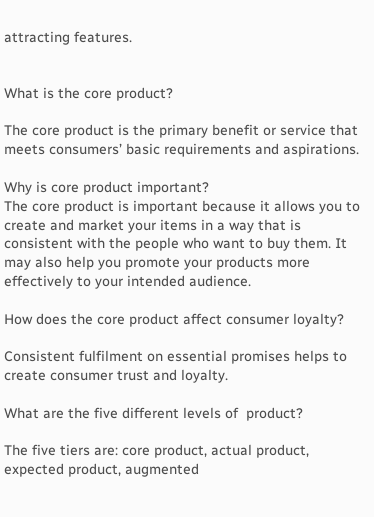attracting features.


What is the core product?

The core product is the primary benefit or service that meets consumers’ basic requirements and aspirations.

Why is core product important?
The core product is important because it allows you to create and market your items in a way that is consistent with the people who want to buy them. It may also help you promote your products more effectively to your intended audience.

How does the core product affect consumer loyalty?

Consistent fulfilment on essential promises helps to create consumer trust and loyalty.

What are the five different levels of  product?

The five tiers are: core product, actual product, expected product, augmented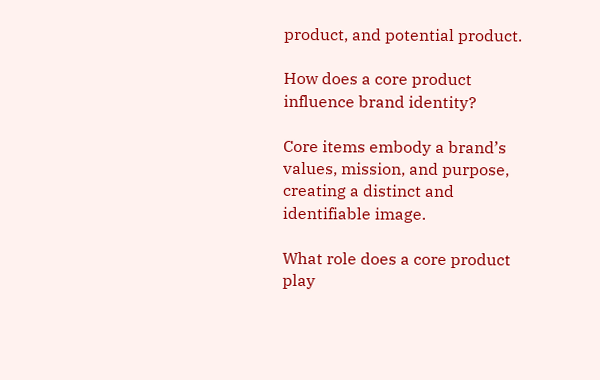product, and potential product.

How does a core product influence brand identity?

Core items embody a brand’s values, mission, and purpose, creating a distinct and identifiable image.

What role does a core product play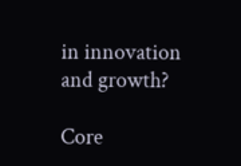in innovation and growth?

Core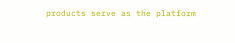products serve as the platform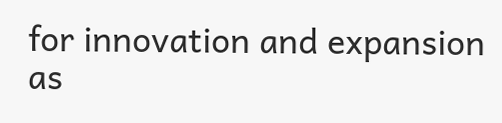for innovation and expansion as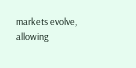markets evolve, allowing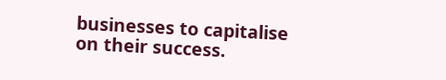businesses to capitalise on their success.